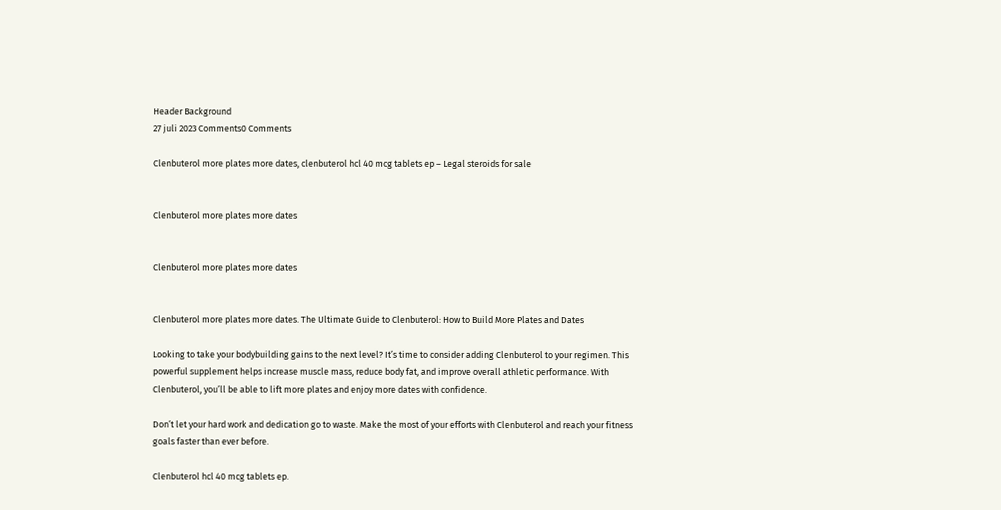Header Background
27 juli 2023 Comments0 Comments

Clenbuterol more plates more dates, clenbuterol hcl 40 mcg tablets ep – Legal steroids for sale


Clenbuterol more plates more dates


Clenbuterol more plates more dates


Clenbuterol more plates more dates. The Ultimate Guide to Clenbuterol: How to Build More Plates and Dates

Looking to take your bodybuilding gains to the next level? It’s time to consider adding Clenbuterol to your regimen. This powerful supplement helps increase muscle mass, reduce body fat, and improve overall athletic performance. With Clenbuterol, you’ll be able to lift more plates and enjoy more dates with confidence.

Don’t let your hard work and dedication go to waste. Make the most of your efforts with Clenbuterol and reach your fitness goals faster than ever before.

Clenbuterol hcl 40 mcg tablets ep.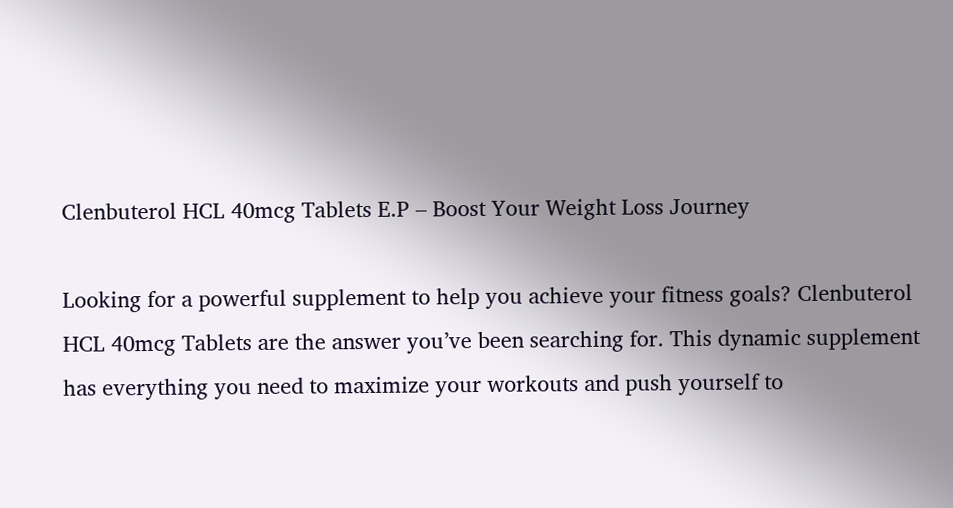Clenbuterol HCL 40mcg Tablets E.P – Boost Your Weight Loss Journey

Looking for a powerful supplement to help you achieve your fitness goals? Clenbuterol HCL 40mcg Tablets are the answer you’ve been searching for. This dynamic supplement has everything you need to maximize your workouts and push yourself to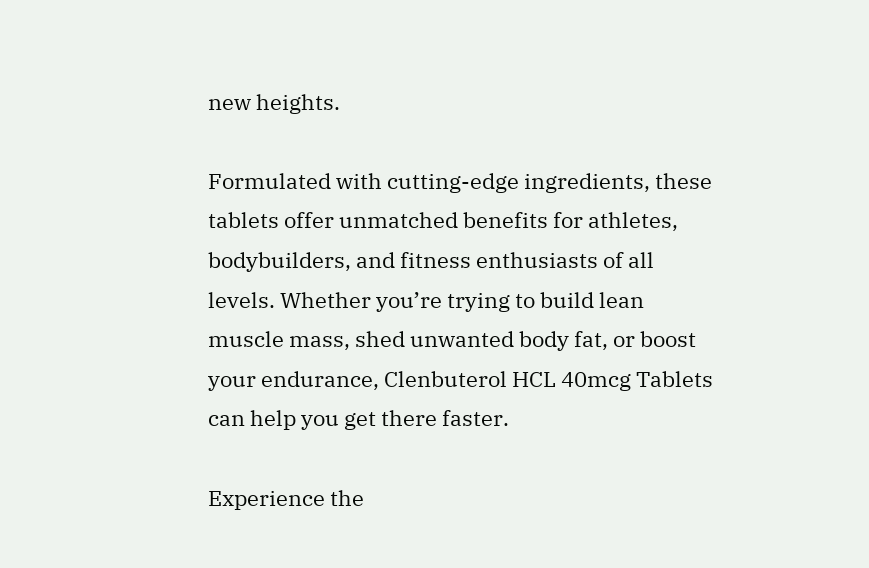new heights.

Formulated with cutting-edge ingredients, these tablets offer unmatched benefits for athletes, bodybuilders, and fitness enthusiasts of all levels. Whether you’re trying to build lean muscle mass, shed unwanted body fat, or boost your endurance, Clenbuterol HCL 40mcg Tablets can help you get there faster.

Experience the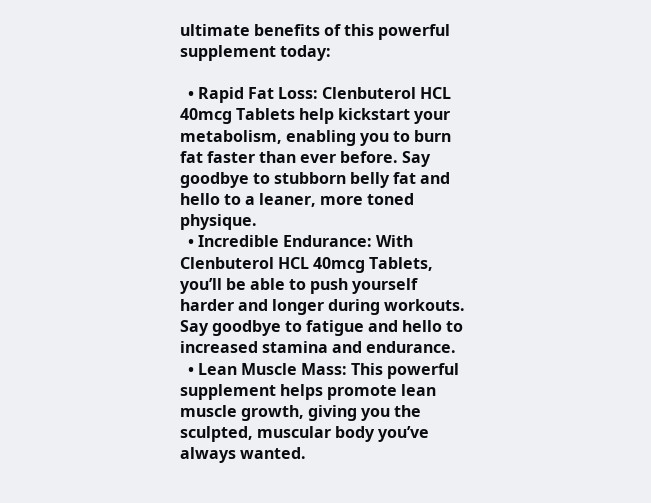ultimate benefits of this powerful supplement today:

  • Rapid Fat Loss: Clenbuterol HCL 40mcg Tablets help kickstart your metabolism, enabling you to burn fat faster than ever before. Say goodbye to stubborn belly fat and hello to a leaner, more toned physique.
  • Incredible Endurance: With Clenbuterol HCL 40mcg Tablets, you’ll be able to push yourself harder and longer during workouts. Say goodbye to fatigue and hello to increased stamina and endurance.
  • Lean Muscle Mass: This powerful supplement helps promote lean muscle growth, giving you the sculpted, muscular body you’ve always wanted.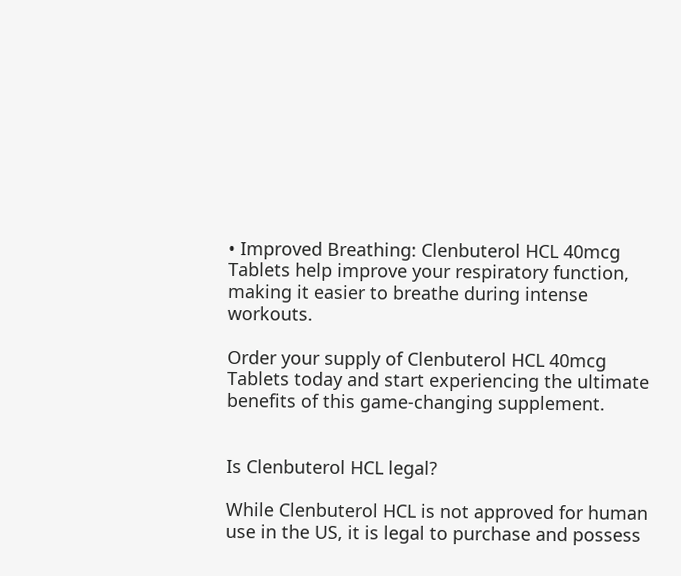• Improved Breathing: Clenbuterol HCL 40mcg Tablets help improve your respiratory function, making it easier to breathe during intense workouts.

Order your supply of Clenbuterol HCL 40mcg Tablets today and start experiencing the ultimate benefits of this game-changing supplement.


Is Clenbuterol HCL legal?

While Clenbuterol HCL is not approved for human use in the US, it is legal to purchase and possess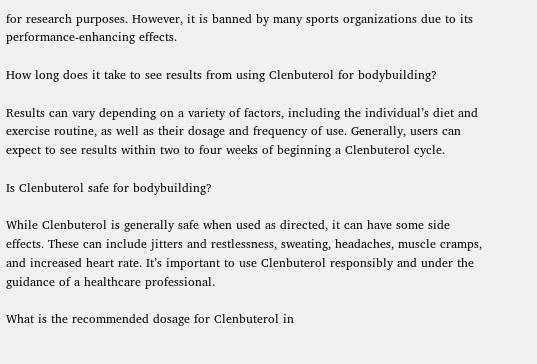for research purposes. However, it is banned by many sports organizations due to its performance-enhancing effects.

How long does it take to see results from using Clenbuterol for bodybuilding?

Results can vary depending on a variety of factors, including the individual’s diet and exercise routine, as well as their dosage and frequency of use. Generally, users can expect to see results within two to four weeks of beginning a Clenbuterol cycle.

Is Clenbuterol safe for bodybuilding?

While Clenbuterol is generally safe when used as directed, it can have some side effects. These can include jitters and restlessness, sweating, headaches, muscle cramps, and increased heart rate. It’s important to use Clenbuterol responsibly and under the guidance of a healthcare professional.

What is the recommended dosage for Clenbuterol in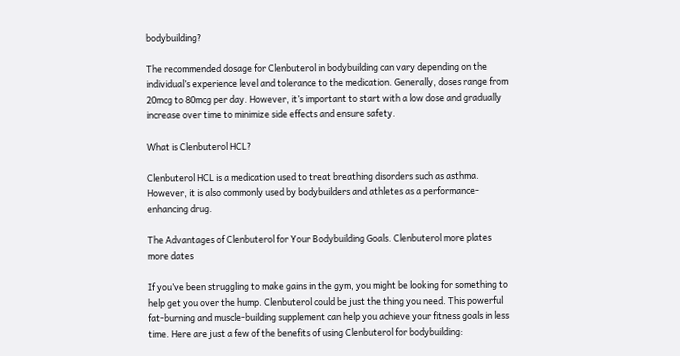bodybuilding?

The recommended dosage for Clenbuterol in bodybuilding can vary depending on the individual’s experience level and tolerance to the medication. Generally, doses range from 20mcg to 80mcg per day. However, it’s important to start with a low dose and gradually increase over time to minimize side effects and ensure safety.

What is Clenbuterol HCL?

Clenbuterol HCL is a medication used to treat breathing disorders such as asthma. However, it is also commonly used by bodybuilders and athletes as a performance-enhancing drug.

The Advantages of Clenbuterol for Your Bodybuilding Goals. Clenbuterol more plates more dates

If you’ve been struggling to make gains in the gym, you might be looking for something to help get you over the hump. Clenbuterol could be just the thing you need. This powerful fat-burning and muscle-building supplement can help you achieve your fitness goals in less time. Here are just a few of the benefits of using Clenbuterol for bodybuilding: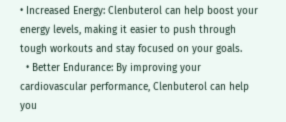• Increased Energy: Clenbuterol can help boost your energy levels, making it easier to push through tough workouts and stay focused on your goals.
  • Better Endurance: By improving your cardiovascular performance, Clenbuterol can help you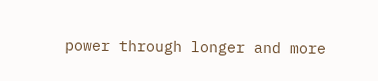power through longer and more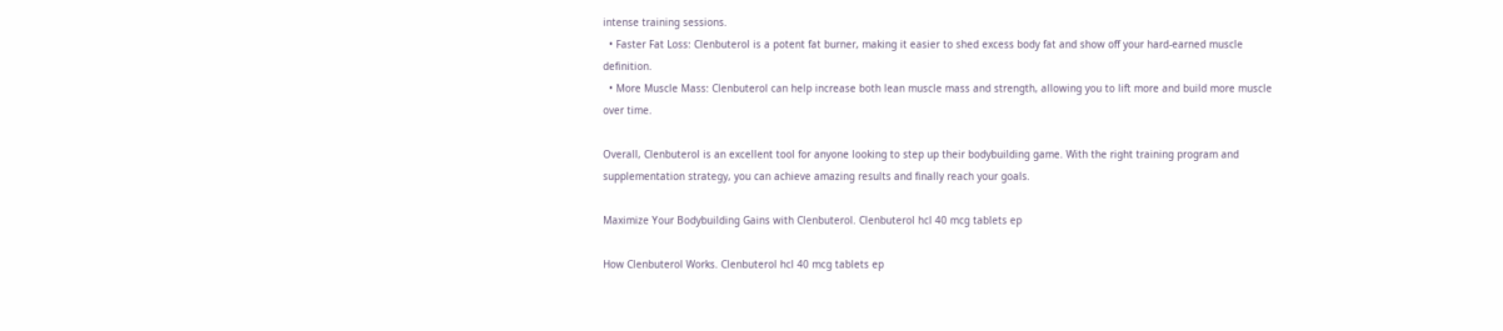intense training sessions.
  • Faster Fat Loss: Clenbuterol is a potent fat burner, making it easier to shed excess body fat and show off your hard-earned muscle definition.
  • More Muscle Mass: Clenbuterol can help increase both lean muscle mass and strength, allowing you to lift more and build more muscle over time.

Overall, Clenbuterol is an excellent tool for anyone looking to step up their bodybuilding game. With the right training program and supplementation strategy, you can achieve amazing results and finally reach your goals.

Maximize Your Bodybuilding Gains with Clenbuterol. Clenbuterol hcl 40 mcg tablets ep

How Clenbuterol Works. Clenbuterol hcl 40 mcg tablets ep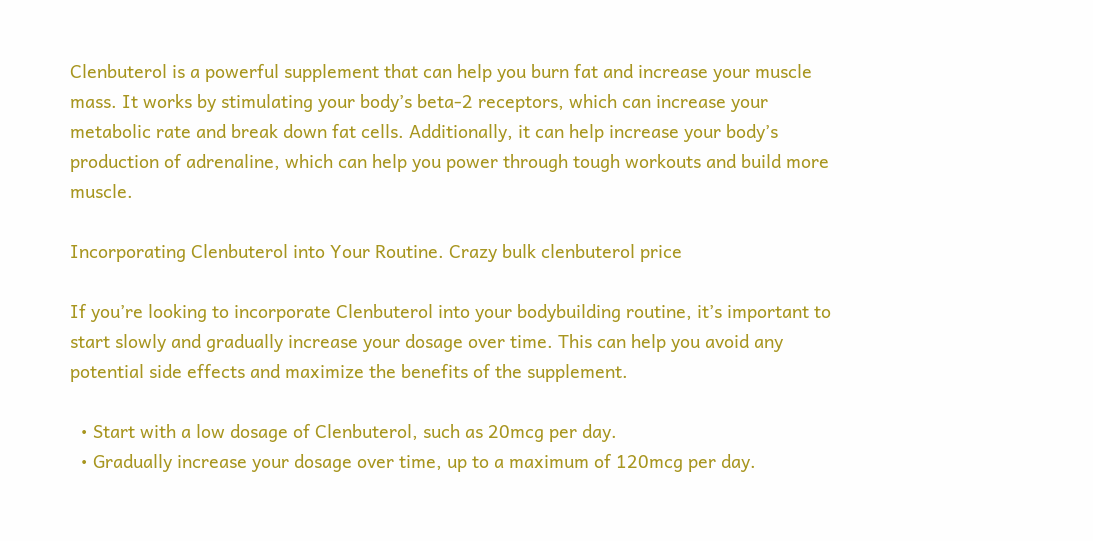Clenbuterol is a powerful supplement that can help you burn fat and increase your muscle mass. It works by stimulating your body’s beta-2 receptors, which can increase your metabolic rate and break down fat cells. Additionally, it can help increase your body’s production of adrenaline, which can help you power through tough workouts and build more muscle.

Incorporating Clenbuterol into Your Routine. Crazy bulk clenbuterol price

If you’re looking to incorporate Clenbuterol into your bodybuilding routine, it’s important to start slowly and gradually increase your dosage over time. This can help you avoid any potential side effects and maximize the benefits of the supplement.

  • Start with a low dosage of Clenbuterol, such as 20mcg per day.
  • Gradually increase your dosage over time, up to a maximum of 120mcg per day.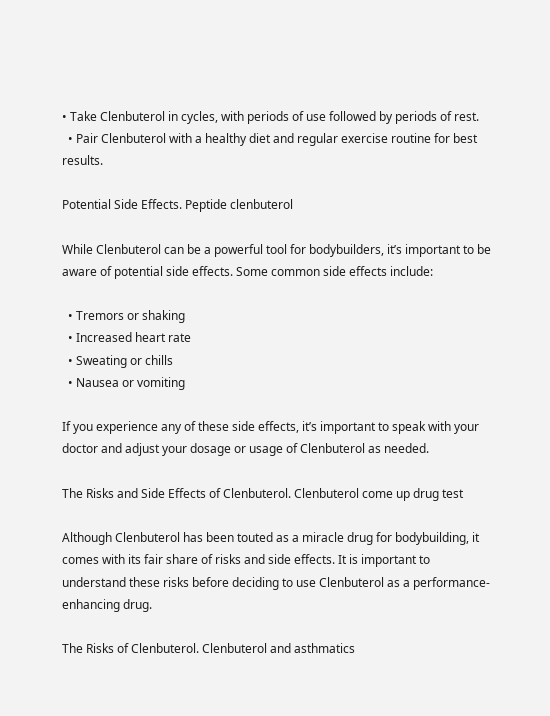• Take Clenbuterol in cycles, with periods of use followed by periods of rest.
  • Pair Clenbuterol with a healthy diet and regular exercise routine for best results.

Potential Side Effects. Peptide clenbuterol

While Clenbuterol can be a powerful tool for bodybuilders, it’s important to be aware of potential side effects. Some common side effects include:

  • Tremors or shaking
  • Increased heart rate
  • Sweating or chills
  • Nausea or vomiting

If you experience any of these side effects, it’s important to speak with your doctor and adjust your dosage or usage of Clenbuterol as needed.

The Risks and Side Effects of Clenbuterol. Clenbuterol come up drug test

Although Clenbuterol has been touted as a miracle drug for bodybuilding, it comes with its fair share of risks and side effects. It is important to understand these risks before deciding to use Clenbuterol as a performance-enhancing drug.

The Risks of Clenbuterol. Clenbuterol and asthmatics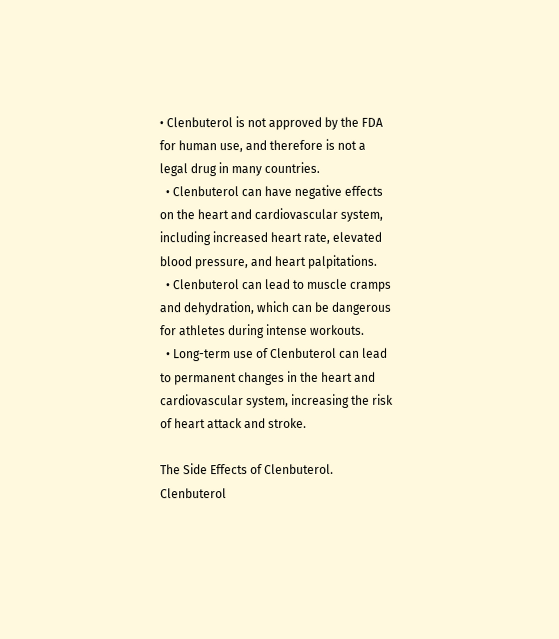• Clenbuterol is not approved by the FDA for human use, and therefore is not a legal drug in many countries.
  • Clenbuterol can have negative effects on the heart and cardiovascular system, including increased heart rate, elevated blood pressure, and heart palpitations.
  • Clenbuterol can lead to muscle cramps and dehydration, which can be dangerous for athletes during intense workouts.
  • Long-term use of Clenbuterol can lead to permanent changes in the heart and cardiovascular system, increasing the risk of heart attack and stroke.

The Side Effects of Clenbuterol. Clenbuterol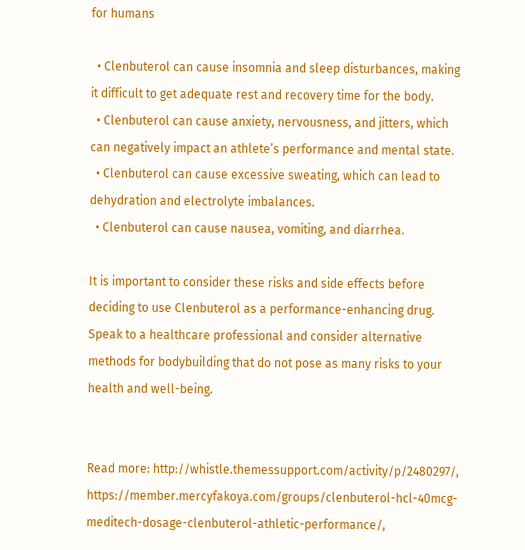for humans

  • Clenbuterol can cause insomnia and sleep disturbances, making it difficult to get adequate rest and recovery time for the body.
  • Clenbuterol can cause anxiety, nervousness, and jitters, which can negatively impact an athlete’s performance and mental state.
  • Clenbuterol can cause excessive sweating, which can lead to dehydration and electrolyte imbalances.
  • Clenbuterol can cause nausea, vomiting, and diarrhea.

It is important to consider these risks and side effects before deciding to use Clenbuterol as a performance-enhancing drug. Speak to a healthcare professional and consider alternative methods for bodybuilding that do not pose as many risks to your health and well-being.


Read more: http://whistle.themessupport.com/activity/p/2480297/, https://member.mercyfakoya.com/groups/clenbuterol-hcl-40mcg-meditech-dosage-clenbuterol-athletic-performance/,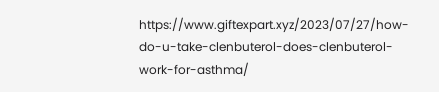https://www.giftexpart.xyz/2023/07/27/how-do-u-take-clenbuterol-does-clenbuterol-work-for-asthma/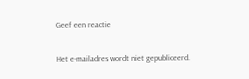Geef een reactie

Het e-mailadres wordt niet gepubliceerd.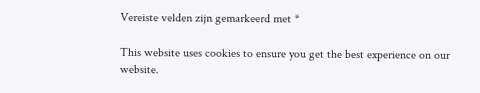Vereiste velden zijn gemarkeerd met *

This website uses cookies to ensure you get the best experience on our website.